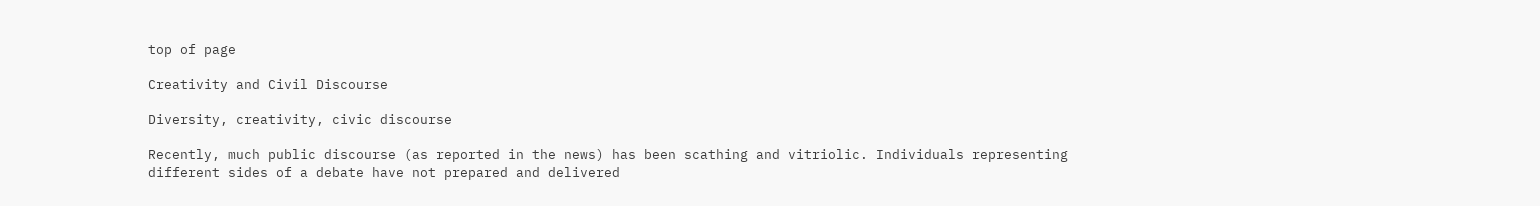top of page

Creativity and Civil Discourse

Diversity, creativity, civic discourse

Recently, much public discourse (as reported in the news) has been scathing and vitriolic. Individuals representing different sides of a debate have not prepared and delivered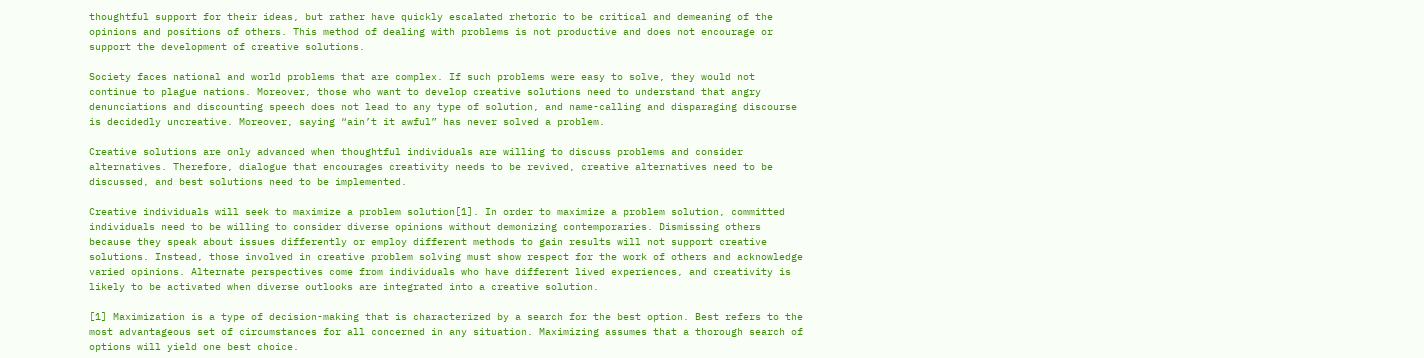thoughtful support for their ideas, but rather have quickly escalated rhetoric to be critical and demeaning of the opinions and positions of others. This method of dealing with problems is not productive and does not encourage or support the development of creative solutions.

Society faces national and world problems that are complex. If such problems were easy to solve, they would not continue to plague nations. Moreover, those who want to develop creative solutions need to understand that angry denunciations and discounting speech does not lead to any type of solution, and name-calling and disparaging discourse is decidedly uncreative. Moreover, saying “ain’t it awful” has never solved a problem.

Creative solutions are only advanced when thoughtful individuals are willing to discuss problems and consider alternatives. Therefore, dialogue that encourages creativity needs to be revived, creative alternatives need to be discussed, and best solutions need to be implemented.

Creative individuals will seek to maximize a problem solution[1]. In order to maximize a problem solution, committed individuals need to be willing to consider diverse opinions without demonizing contemporaries. Dismissing others because they speak about issues differently or employ different methods to gain results will not support creative solutions. Instead, those involved in creative problem solving must show respect for the work of others and acknowledge varied opinions. Alternate perspectives come from individuals who have different lived experiences, and creativity is likely to be activated when diverse outlooks are integrated into a creative solution.

[1] Maximization is a type of decision-making that is characterized by a search for the best option. Best refers to the most advantageous set of circumstances for all concerned in any situation. Maximizing assumes that a thorough search of options will yield one best choice.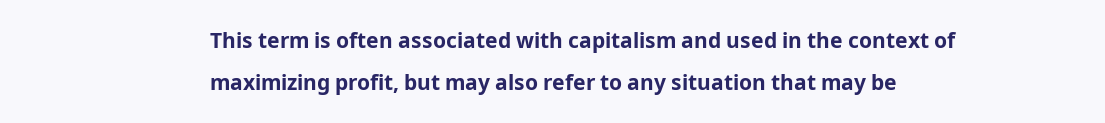This term is often associated with capitalism and used in the context of maximizing profit, but may also refer to any situation that may be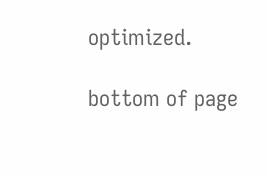optimized.

bottom of page